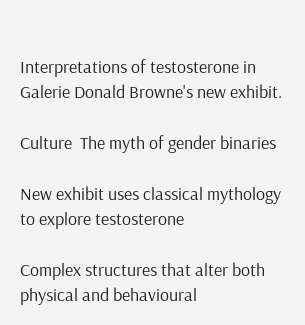Interpretations of testosterone in Galerie Donald Browne's new exhibit.

Culture  The myth of gender binaries

New exhibit uses classical mythology to explore testosterone

Complex structures that alter both physical and behavioural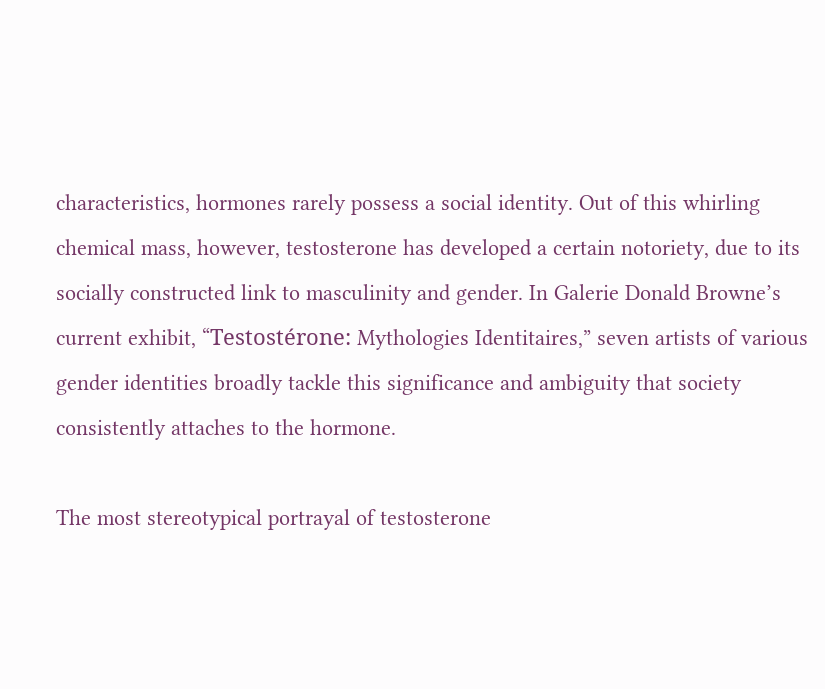characteristics, hormones rarely possess a social identity. Out of this whirling chemical mass, however, testosterone has developed a certain notoriety, due to its socially constructed link to masculinity and gender. In Galerie Donald Browne’s current exhibit, “Testostérone: Mythologies Identitaires,” seven artists of various gender identities broadly tackle this significance and ambiguity that society consistently attaches to the hormone.

The most stereotypical portrayal of testosterone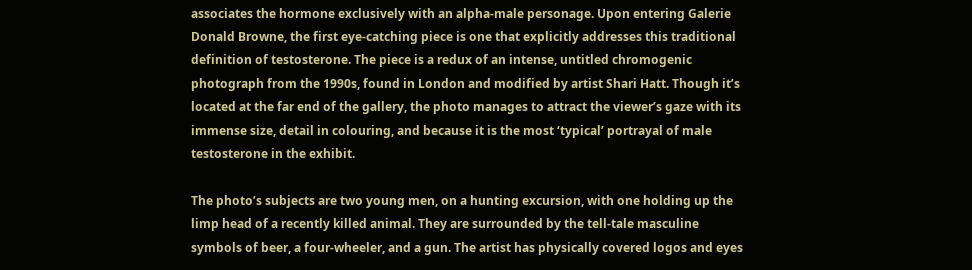associates the hormone exclusively with an alpha-male personage. Upon entering Galerie Donald Browne, the first eye-catching piece is one that explicitly addresses this traditional definition of testosterone. The piece is a redux of an intense, untitled chromogenic photograph from the 1990s, found in London and modified by artist Shari Hatt. Though it’s located at the far end of the gallery, the photo manages to attract the viewer’s gaze with its immense size, detail in colouring, and because it is the most ‘typical’ portrayal of male testosterone in the exhibit.

The photo’s subjects are two young men, on a hunting excursion, with one holding up the limp head of a recently killed animal. They are surrounded by the tell-tale masculine symbols of beer, a four-wheeler, and a gun. The artist has physically covered logos and eyes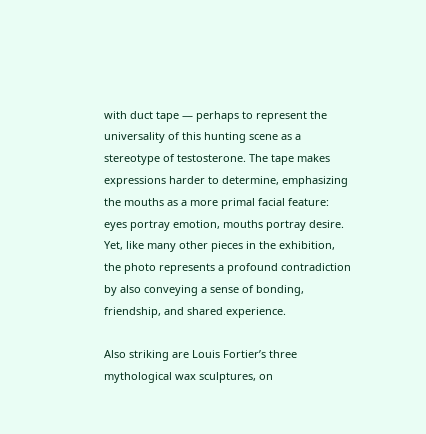with duct tape — perhaps to represent the universality of this hunting scene as a stereotype of testosterone. The tape makes expressions harder to determine, emphasizing the mouths as a more primal facial feature: eyes portray emotion, mouths portray desire. Yet, like many other pieces in the exhibition, the photo represents a profound contradiction by also conveying a sense of bonding, friendship, and shared experience.

Also striking are Louis Fortier’s three mythological wax sculptures, on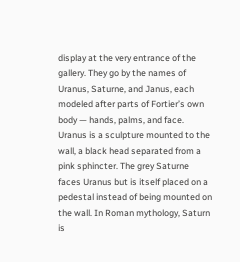display at the very entrance of the gallery. They go by the names of Uranus, Saturne, and Janus, each modeled after parts of Fortier’s own body — hands, palms, and face. Uranus is a sculpture mounted to the wall, a black head separated from a pink sphincter. The grey Saturne faces Uranus but is itself placed on a pedestal instead of being mounted on the wall. In Roman mythology, Saturn is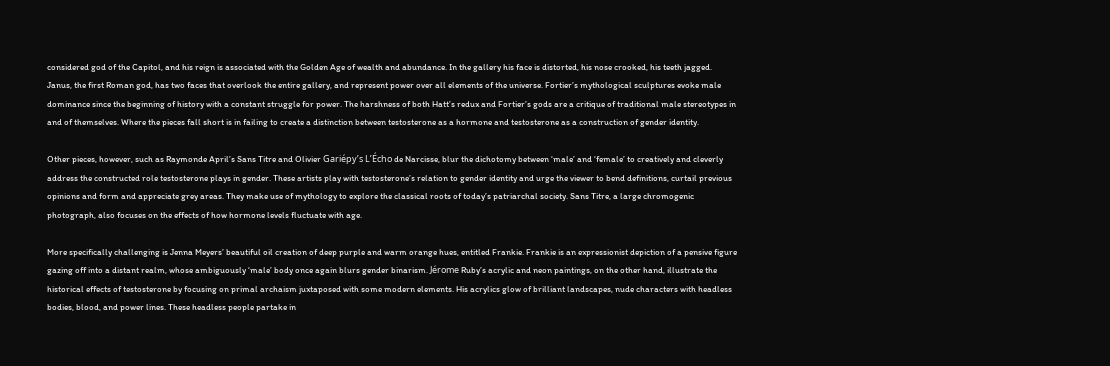considered god of the Capitol, and his reign is associated with the Golden Age of wealth and abundance. In the gallery his face is distorted, his nose crooked, his teeth jagged. Janus, the first Roman god, has two faces that overlook the entire gallery, and represent power over all elements of the universe. Fortier’s mythological sculptures evoke male dominance since the beginning of history with a constant struggle for power. The harshness of both Hatt’s redux and Fortier’s gods are a critique of traditional male stereotypes in and of themselves. Where the pieces fall short is in failing to create a distinction between testosterone as a hormone and testosterone as a construction of gender identity.

Other pieces, however, such as Raymonde April’s Sans Titre and Olivier Gariépy’s L’Écho de Narcisse, blur the dichotomy between ‘male’ and ‘female’ to creatively and cleverly address the constructed role testosterone plays in gender. These artists play with testosterone’s relation to gender identity and urge the viewer to bend definitions, curtail previous opinions and form and appreciate grey areas. They make use of mythology to explore the classical roots of today’s patriarchal society. Sans Titre, a large chromogenic photograph, also focuses on the effects of how hormone levels fluctuate with age.

More specifically challenging is Jenna Meyers’ beautiful oil creation of deep purple and warm orange hues, entitled Frankie. Frankie is an expressionist depiction of a pensive figure gazing off into a distant realm, whose ambiguously ‘male’ body once again blurs gender binarism. Jérome Ruby’s acrylic and neon paintings, on the other hand, illustrate the historical effects of testosterone by focusing on primal archaism juxtaposed with some modern elements. His acrylics glow of brilliant landscapes, nude characters with headless bodies, blood, and power lines. These headless people partake in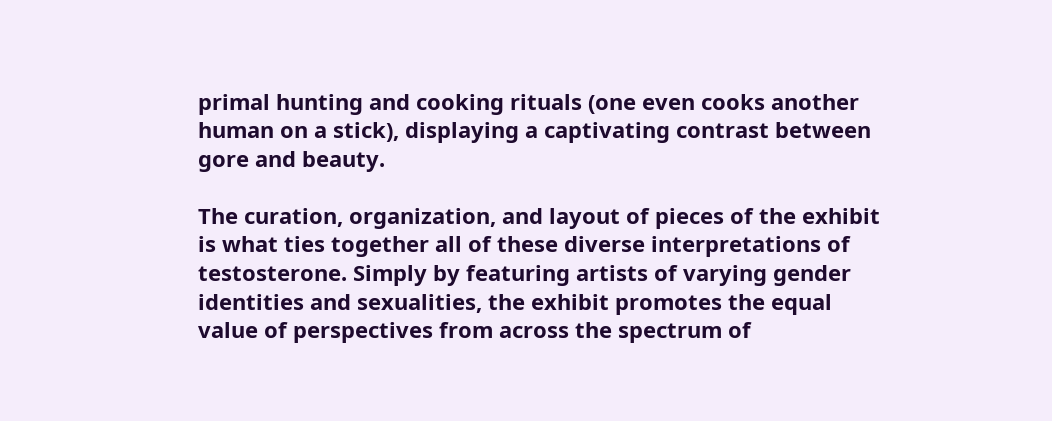primal hunting and cooking rituals (one even cooks another human on a stick), displaying a captivating contrast between gore and beauty.

The curation, organization, and layout of pieces of the exhibit is what ties together all of these diverse interpretations of testosterone. Simply by featuring artists of varying gender identities and sexualities, the exhibit promotes the equal value of perspectives from across the spectrum of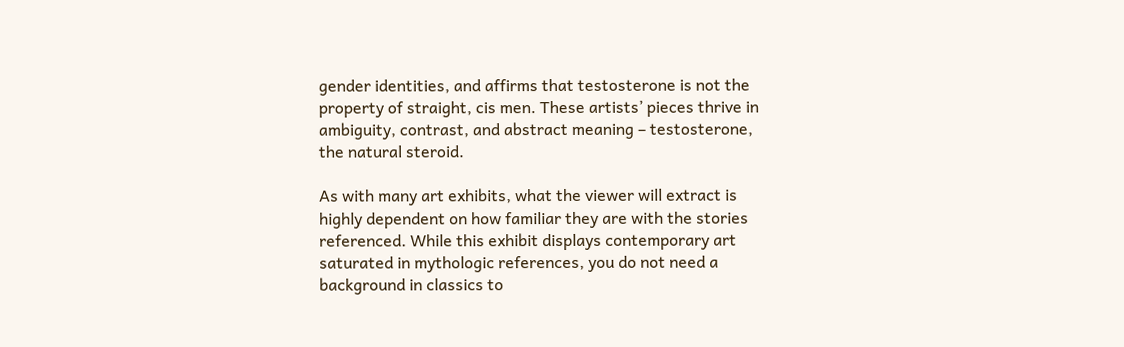gender identities, and affirms that testosterone is not the property of straight, cis men. These artists’ pieces thrive in ambiguity, contrast, and abstract meaning – testosterone, the natural steroid.

As with many art exhibits, what the viewer will extract is highly dependent on how familiar they are with the stories referenced. While this exhibit displays contemporary art saturated in mythologic references, you do not need a background in classics to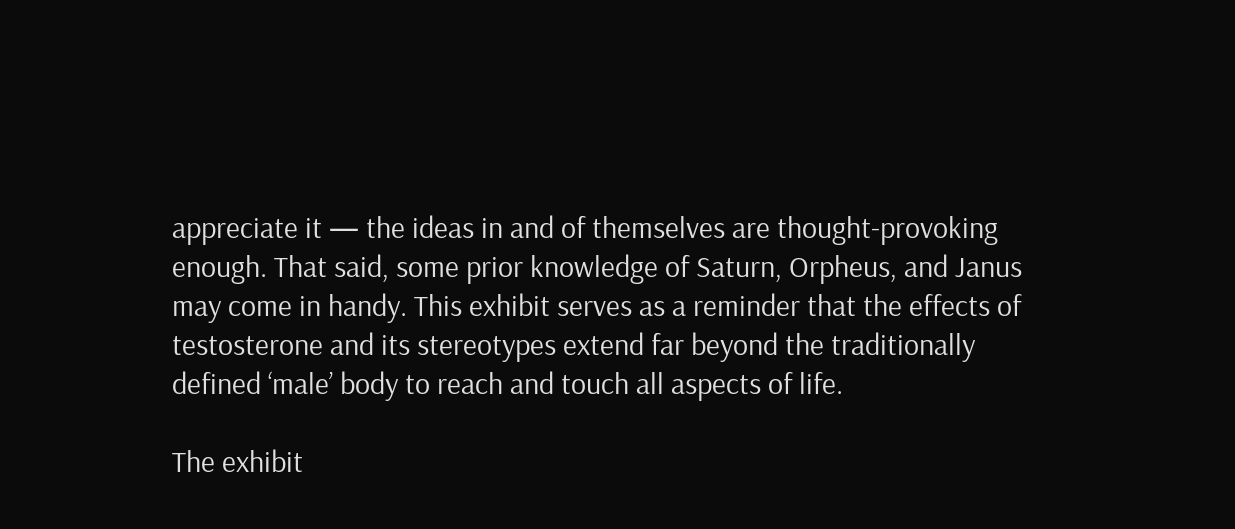appreciate it — the ideas in and of themselves are thought-provoking enough. That said, some prior knowledge of Saturn, Orpheus, and Janus may come in handy. This exhibit serves as a reminder that the effects of testosterone and its stereotypes extend far beyond the traditionally defined ‘male’ body to reach and touch all aspects of life.

The exhibit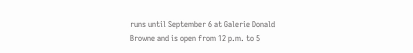runs until September 6 at Galerie Donald Browne and is open from 12 p.m. to 5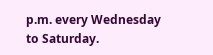p.m. every Wednesday to Saturday.